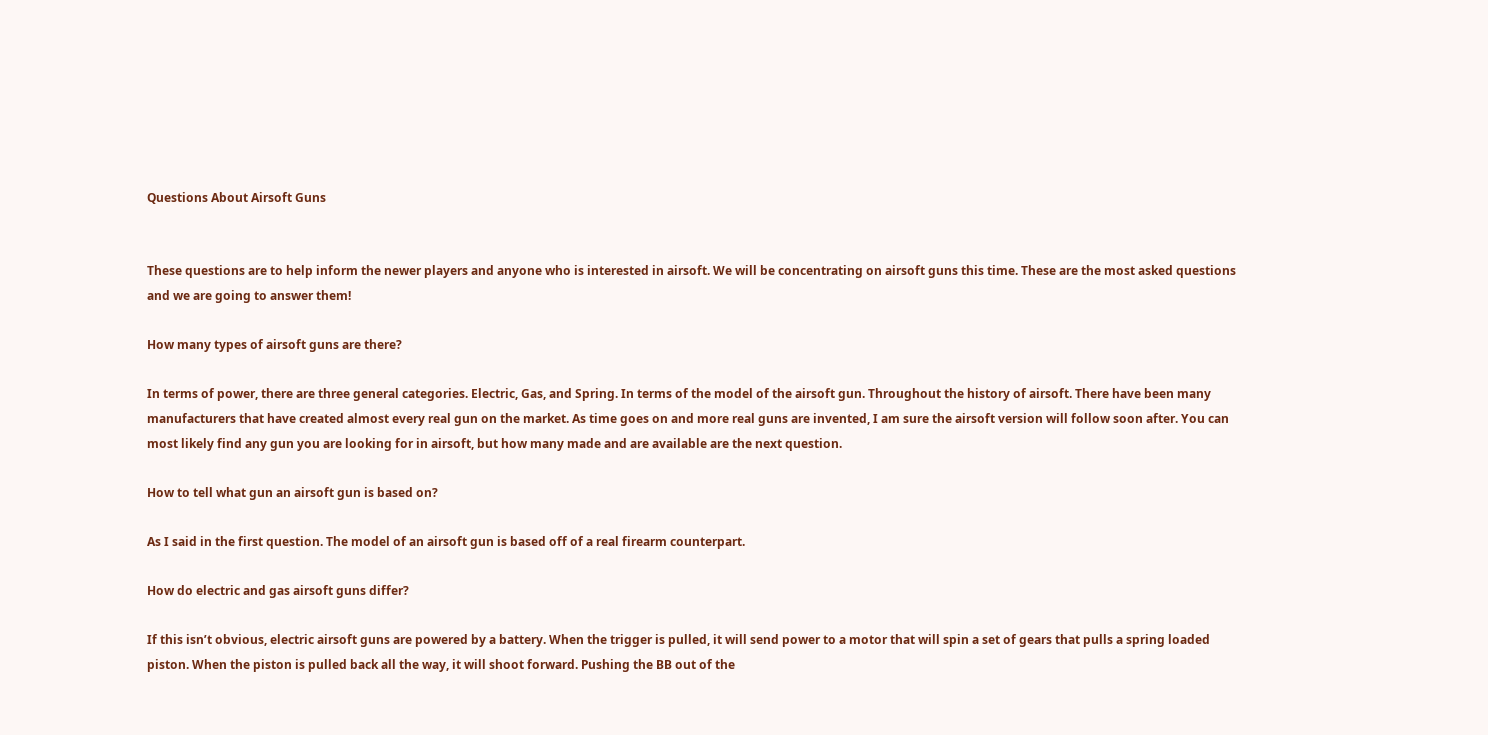Questions About Airsoft Guns


These questions are to help inform the newer players and anyone who is interested in airsoft. We will be concentrating on airsoft guns this time. These are the most asked questions and we are going to answer them!

How many types of airsoft guns are there?

In terms of power, there are three general categories. Electric, Gas, and Spring. In terms of the model of the airsoft gun. Throughout the history of airsoft. There have been many manufacturers that have created almost every real gun on the market. As time goes on and more real guns are invented, I am sure the airsoft version will follow soon after. You can most likely find any gun you are looking for in airsoft, but how many made and are available are the next question.

How to tell what gun an airsoft gun is based on?

As I said in the first question. The model of an airsoft gun is based off of a real firearm counterpart.

How do electric and gas airsoft guns differ?

If this isn’t obvious, electric airsoft guns are powered by a battery. When the trigger is pulled, it will send power to a motor that will spin a set of gears that pulls a spring loaded piston. When the piston is pulled back all the way, it will shoot forward. Pushing the BB out of the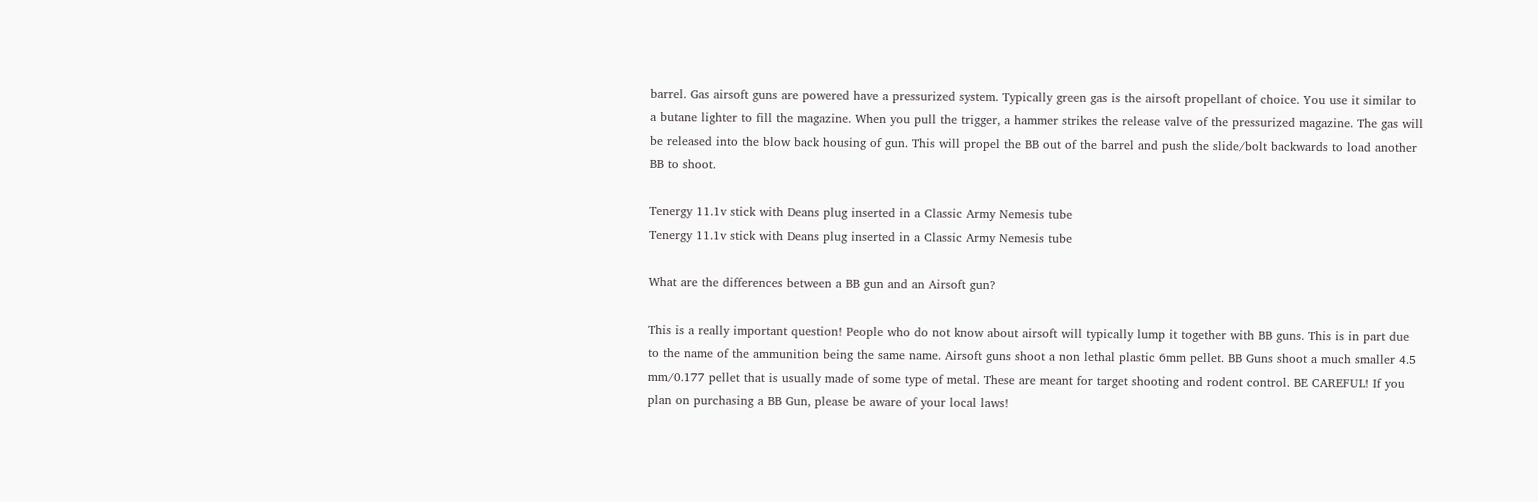barrel. Gas airsoft guns are powered have a pressurized system. Typically green gas is the airsoft propellant of choice. You use it similar to a butane lighter to fill the magazine. When you pull the trigger, a hammer strikes the release valve of the pressurized magazine. The gas will be released into the blow back housing of gun. This will propel the BB out of the barrel and push the slide/bolt backwards to load another BB to shoot.

Tenergy 11.1v stick with Deans plug inserted in a Classic Army Nemesis tube
Tenergy 11.1v stick with Deans plug inserted in a Classic Army Nemesis tube

What are the differences between a BB gun and an Airsoft gun?

This is a really important question! People who do not know about airsoft will typically lump it together with BB guns. This is in part due to the name of the ammunition being the same name. Airsoft guns shoot a non lethal plastic 6mm pellet. BB Guns shoot a much smaller 4.5 mm/0.177 pellet that is usually made of some type of metal. These are meant for target shooting and rodent control. BE CAREFUL! If you plan on purchasing a BB Gun, please be aware of your local laws!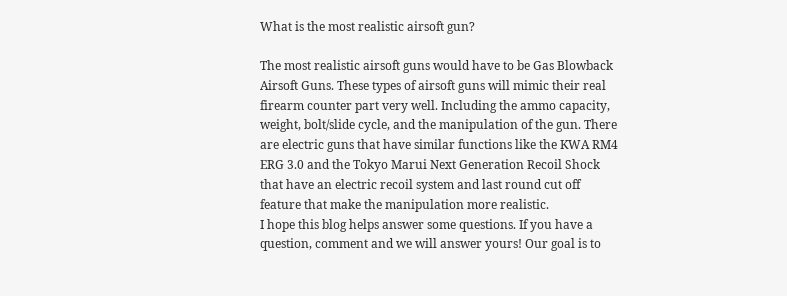What is the most realistic airsoft gun?

The most realistic airsoft guns would have to be Gas Blowback Airsoft Guns. These types of airsoft guns will mimic their real firearm counter part very well. Including the ammo capacity, weight, bolt/slide cycle, and the manipulation of the gun. There are electric guns that have similar functions like the KWA RM4 ERG 3.0 and the Tokyo Marui Next Generation Recoil Shock that have an electric recoil system and last round cut off feature that make the manipulation more realistic.
I hope this blog helps answer some questions. If you have a question, comment and we will answer yours! Our goal is to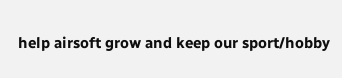help airsoft grow and keep our sport/hobby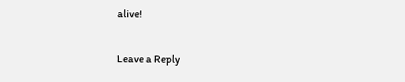alive!

Leave a Reply